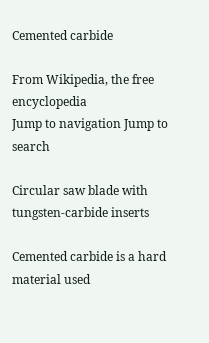Cemented carbide

From Wikipedia, the free encyclopedia
Jump to navigation Jump to search

Circular saw blade with tungsten-carbide inserts

Cemented carbide is a hard material used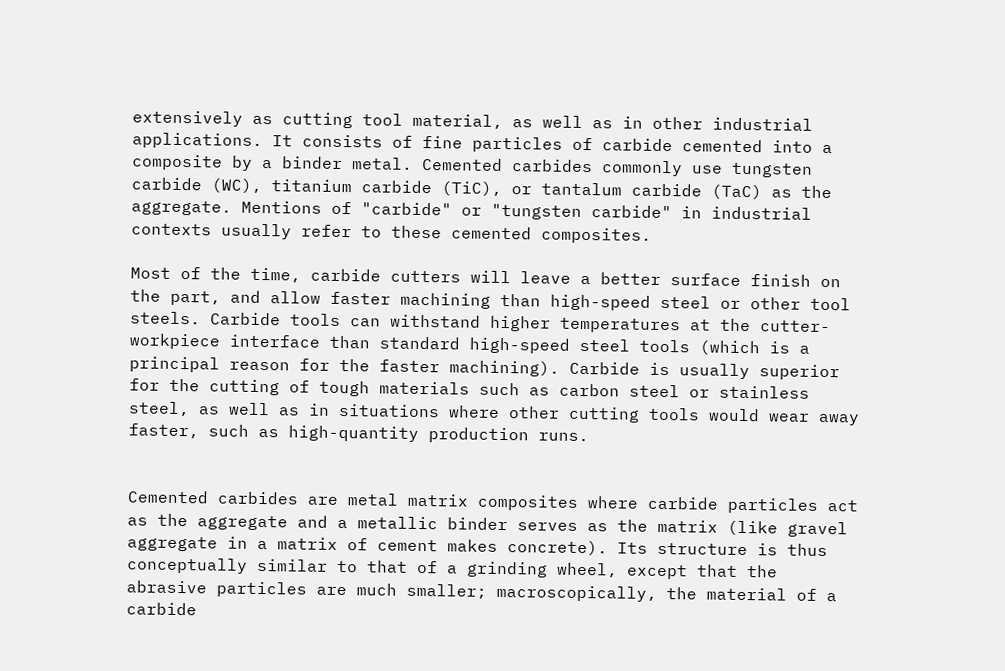extensively as cutting tool material, as well as in other industrial applications. It consists of fine particles of carbide cemented into a composite by a binder metal. Cemented carbides commonly use tungsten carbide (WC), titanium carbide (TiC), or tantalum carbide (TaC) as the aggregate. Mentions of "carbide" or "tungsten carbide" in industrial contexts usually refer to these cemented composites.

Most of the time, carbide cutters will leave a better surface finish on the part, and allow faster machining than high-speed steel or other tool steels. Carbide tools can withstand higher temperatures at the cutter-workpiece interface than standard high-speed steel tools (which is a principal reason for the faster machining). Carbide is usually superior for the cutting of tough materials such as carbon steel or stainless steel, as well as in situations where other cutting tools would wear away faster, such as high-quantity production runs.


Cemented carbides are metal matrix composites where carbide particles act as the aggregate and a metallic binder serves as the matrix (like gravel aggregate in a matrix of cement makes concrete). Its structure is thus conceptually similar to that of a grinding wheel, except that the abrasive particles are much smaller; macroscopically, the material of a carbide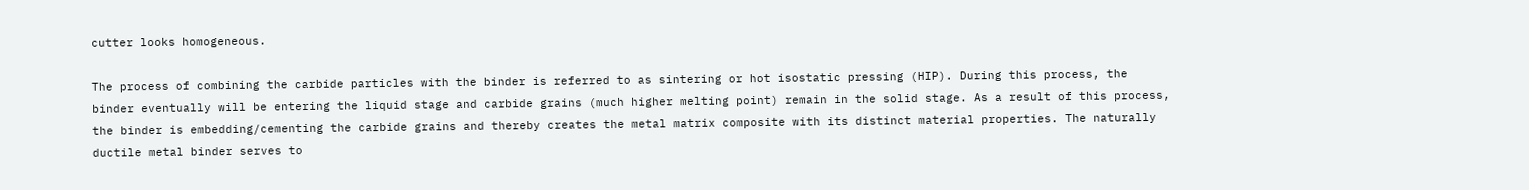cutter looks homogeneous.

The process of combining the carbide particles with the binder is referred to as sintering or hot isostatic pressing (HIP). During this process, the binder eventually will be entering the liquid stage and carbide grains (much higher melting point) remain in the solid stage. As a result of this process, the binder is embedding/cementing the carbide grains and thereby creates the metal matrix composite with its distinct material properties. The naturally ductile metal binder serves to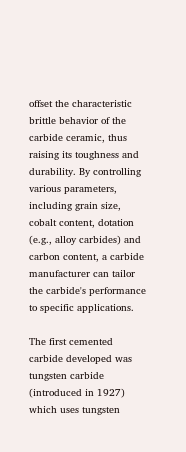offset the characteristic brittle behavior of the carbide ceramic, thus raising its toughness and durability. By controlling various parameters, including grain size, cobalt content, dotation (e.g., alloy carbides) and carbon content, a carbide manufacturer can tailor the carbide's performance to specific applications.

The first cemented carbide developed was tungsten carbide (introduced in 1927) which uses tungsten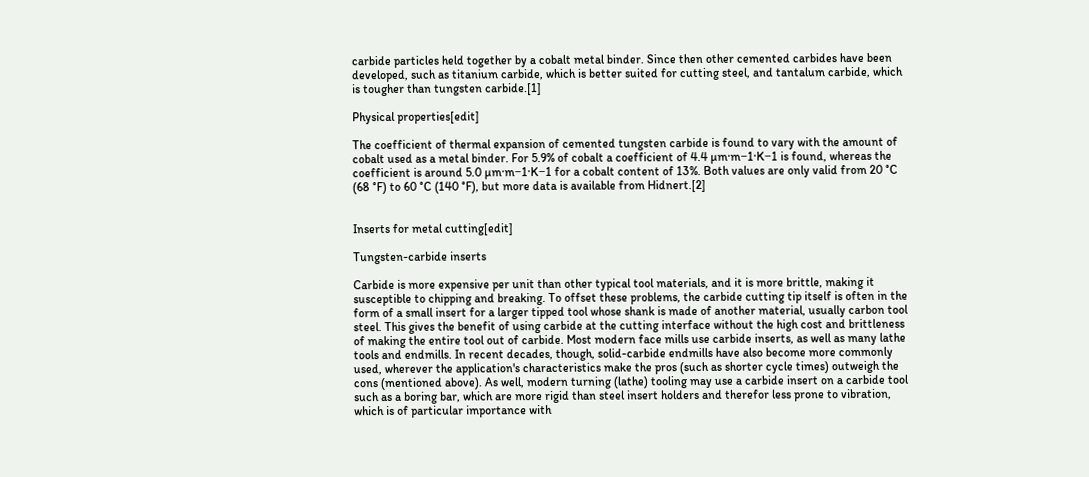carbide particles held together by a cobalt metal binder. Since then other cemented carbides have been developed, such as titanium carbide, which is better suited for cutting steel, and tantalum carbide, which is tougher than tungsten carbide.[1]

Physical properties[edit]

The coefficient of thermal expansion of cemented tungsten carbide is found to vary with the amount of cobalt used as a metal binder. For 5.9% of cobalt a coefficient of 4.4 µm·m−1·K−1 is found, whereas the coefficient is around 5.0 µm·m−1·K−1 for a cobalt content of 13%. Both values are only valid from 20 °C (68 °F) to 60 °C (140 °F), but more data is available from Hidnert.[2]


Inserts for metal cutting[edit]

Tungsten-carbide inserts

Carbide is more expensive per unit than other typical tool materials, and it is more brittle, making it susceptible to chipping and breaking. To offset these problems, the carbide cutting tip itself is often in the form of a small insert for a larger tipped tool whose shank is made of another material, usually carbon tool steel. This gives the benefit of using carbide at the cutting interface without the high cost and brittleness of making the entire tool out of carbide. Most modern face mills use carbide inserts, as well as many lathe tools and endmills. In recent decades, though, solid-carbide endmills have also become more commonly used, wherever the application's characteristics make the pros (such as shorter cycle times) outweigh the cons (mentioned above). As well, modern turning (lathe) tooling may use a carbide insert on a carbide tool such as a boring bar, which are more rigid than steel insert holders and therefor less prone to vibration, which is of particular importance with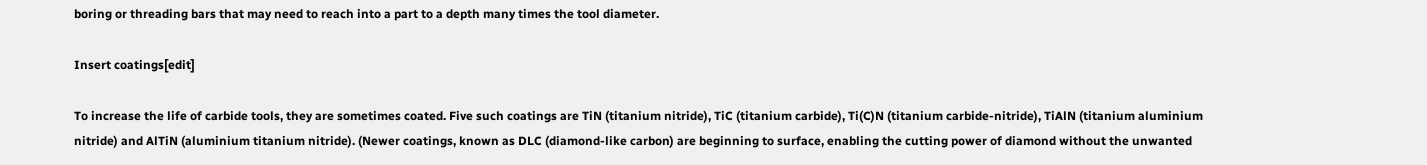boring or threading bars that may need to reach into a part to a depth many times the tool diameter.

Insert coatings[edit]

To increase the life of carbide tools, they are sometimes coated. Five such coatings are TiN (titanium nitride), TiC (titanium carbide), Ti(C)N (titanium carbide-nitride), TiAlN (titanium aluminium nitride) and AlTiN (aluminium titanium nitride). (Newer coatings, known as DLC (diamond-like carbon) are beginning to surface, enabling the cutting power of diamond without the unwanted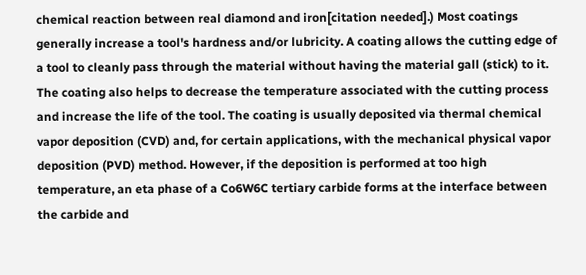chemical reaction between real diamond and iron[citation needed].) Most coatings generally increase a tool's hardness and/or lubricity. A coating allows the cutting edge of a tool to cleanly pass through the material without having the material gall (stick) to it. The coating also helps to decrease the temperature associated with the cutting process and increase the life of the tool. The coating is usually deposited via thermal chemical vapor deposition (CVD) and, for certain applications, with the mechanical physical vapor deposition (PVD) method. However, if the deposition is performed at too high temperature, an eta phase of a Co6W6C tertiary carbide forms at the interface between the carbide and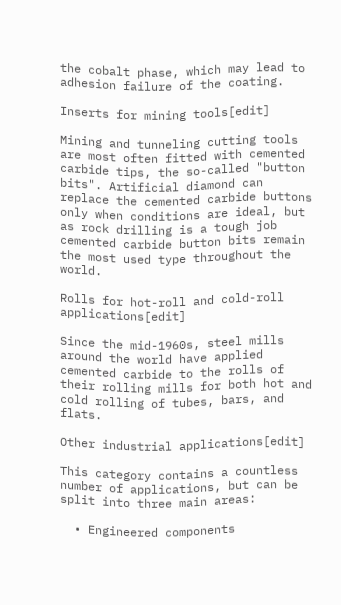the cobalt phase, which may lead to adhesion failure of the coating.

Inserts for mining tools[edit]

Mining and tunneling cutting tools are most often fitted with cemented carbide tips, the so-called "button bits". Artificial diamond can replace the cemented carbide buttons only when conditions are ideal, but as rock drilling is a tough job cemented carbide button bits remain the most used type throughout the world.

Rolls for hot-roll and cold-roll applications[edit]

Since the mid-1960s, steel mills around the world have applied cemented carbide to the rolls of their rolling mills for both hot and cold rolling of tubes, bars, and flats.

Other industrial applications[edit]

This category contains a countless number of applications, but can be split into three main areas:

  • Engineered components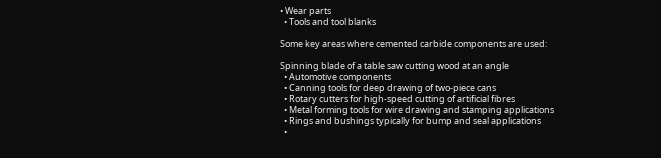• Wear parts
  • Tools and tool blanks

Some key areas where cemented carbide components are used:

Spinning blade of a table saw cutting wood at an angle
  • Automotive components
  • Canning tools for deep drawing of two-piece cans
  • Rotary cutters for high-speed cutting of artificial fibres
  • Metal forming tools for wire drawing and stamping applications
  • Rings and bushings typically for bump and seal applications
  •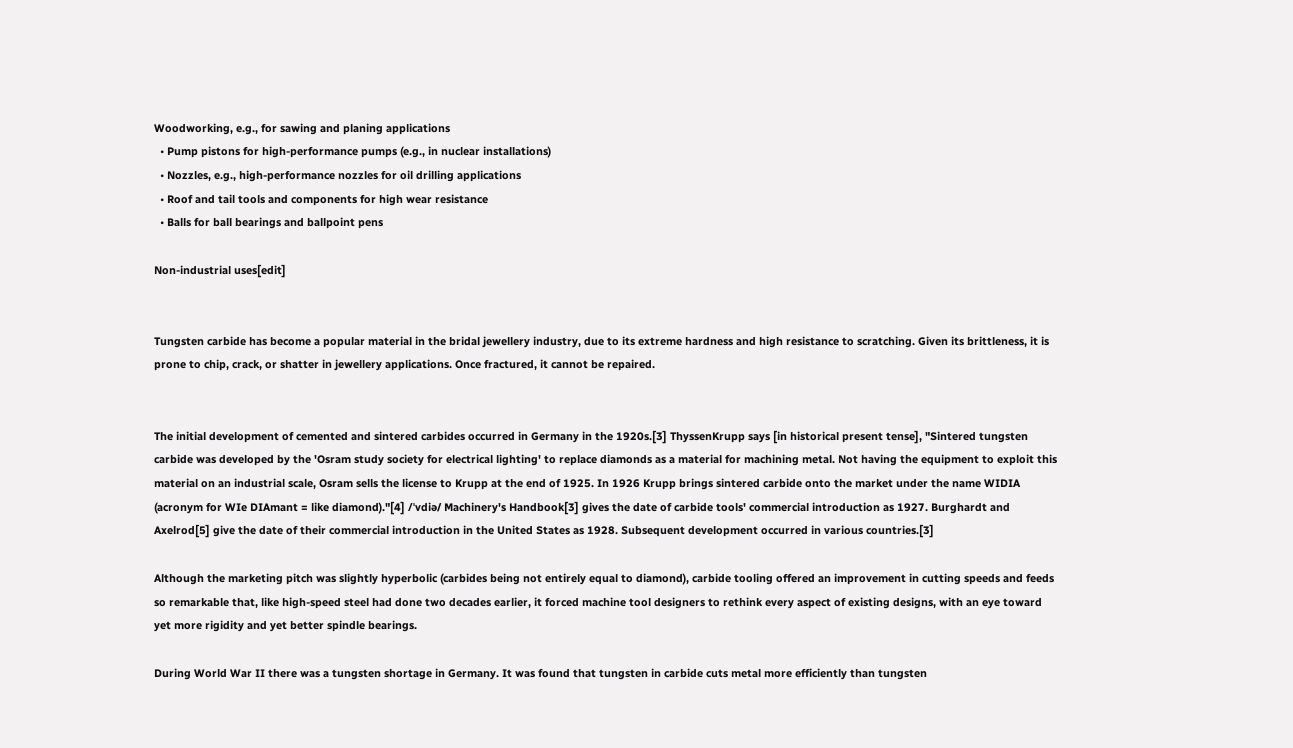Woodworking, e.g., for sawing and planing applications
  • Pump pistons for high-performance pumps (e.g., in nuclear installations)
  • Nozzles, e.g., high-performance nozzles for oil drilling applications
  • Roof and tail tools and components for high wear resistance
  • Balls for ball bearings and ballpoint pens

Non-industrial uses[edit]


Tungsten carbide has become a popular material in the bridal jewellery industry, due to its extreme hardness and high resistance to scratching. Given its brittleness, it is prone to chip, crack, or shatter in jewellery applications. Once fractured, it cannot be repaired.


The initial development of cemented and sintered carbides occurred in Germany in the 1920s.[3] ThyssenKrupp says [in historical present tense], "Sintered tungsten carbide was developed by the 'Osram study society for electrical lighting' to replace diamonds as a material for machining metal. Not having the equipment to exploit this material on an industrial scale, Osram sells the license to Krupp at the end of 1925. In 1926 Krupp brings sintered carbide onto the market under the name WIDIA (acronym for WIe DIAmant = like diamond)."[4] /ˈvdiə/ Machinery's Handbook[3] gives the date of carbide tools' commercial introduction as 1927. Burghardt and Axelrod[5] give the date of their commercial introduction in the United States as 1928. Subsequent development occurred in various countries.[3]

Although the marketing pitch was slightly hyperbolic (carbides being not entirely equal to diamond), carbide tooling offered an improvement in cutting speeds and feeds so remarkable that, like high-speed steel had done two decades earlier, it forced machine tool designers to rethink every aspect of existing designs, with an eye toward yet more rigidity and yet better spindle bearings.

During World War II there was a tungsten shortage in Germany. It was found that tungsten in carbide cuts metal more efficiently than tungsten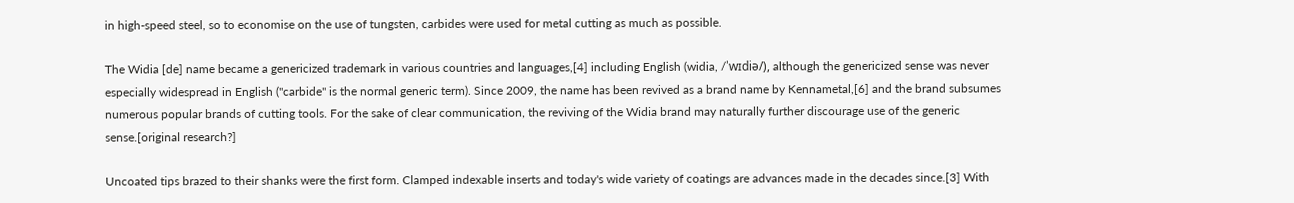in high-speed steel, so to economise on the use of tungsten, carbides were used for metal cutting as much as possible.

The Widia [de] name became a genericized trademark in various countries and languages,[4] including English (widia, /ˈwɪdiə/), although the genericized sense was never especially widespread in English ("carbide" is the normal generic term). Since 2009, the name has been revived as a brand name by Kennametal,[6] and the brand subsumes numerous popular brands of cutting tools. For the sake of clear communication, the reviving of the Widia brand may naturally further discourage use of the generic sense.[original research?]

Uncoated tips brazed to their shanks were the first form. Clamped indexable inserts and today's wide variety of coatings are advances made in the decades since.[3] With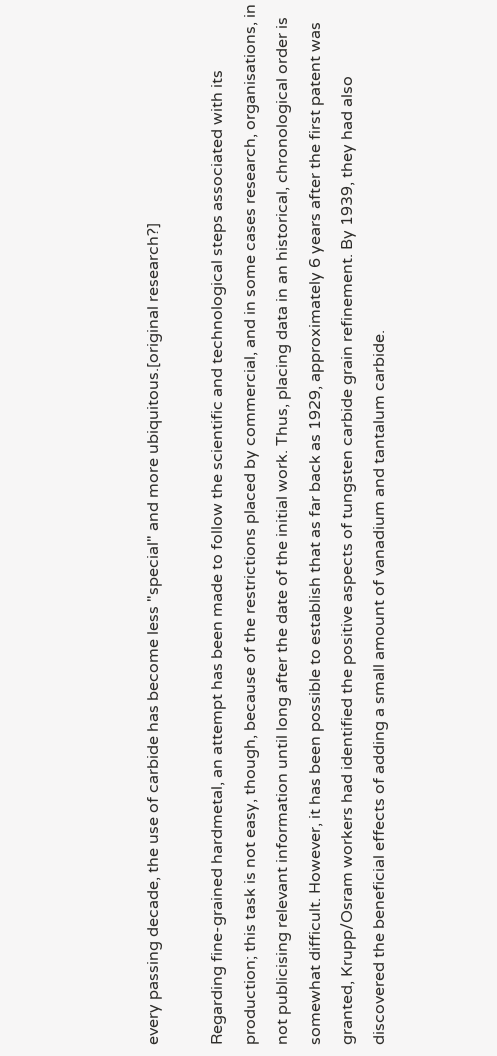every passing decade, the use of carbide has become less "special" and more ubiquitous.[original research?]

Regarding fine-grained hardmetal, an attempt has been made to follow the scientific and technological steps associated with its production; this task is not easy, though, because of the restrictions placed by commercial, and in some cases research, organisations, in not publicising relevant information until long after the date of the initial work. Thus, placing data in an historical, chronological order is somewhat difficult. However, it has been possible to establish that as far back as 1929, approximately 6 years after the first patent was granted, Krupp/Osram workers had identified the positive aspects of tungsten carbide grain refinement. By 1939, they had also discovered the beneficial effects of adding a small amount of vanadium and tantalum carbide.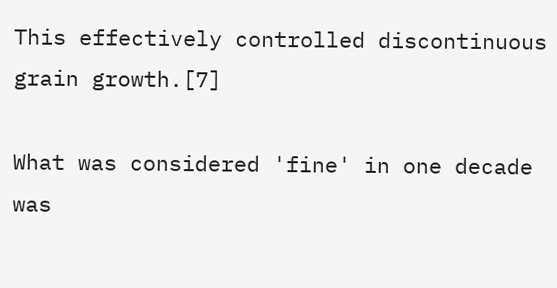This effectively controlled discontinuous grain growth.[7]

What was considered 'fine' in one decade was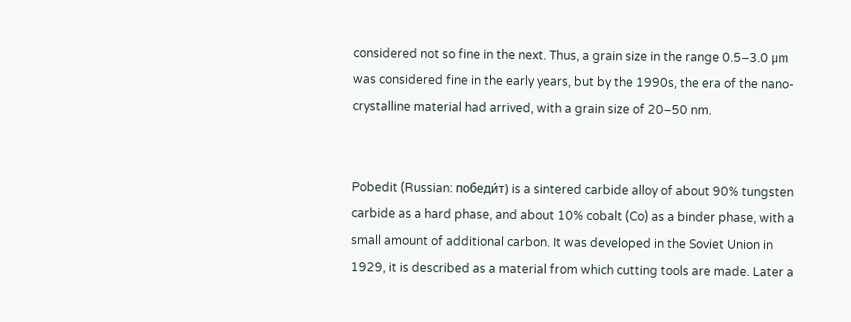considered not so fine in the next. Thus, a grain size in the range 0.5–3.0 μm was considered fine in the early years, but by the 1990s, the era of the nano-crystalline material had arrived, with a grain size of 20–50 nm.


Pobedit (Russian: победи́т) is a sintered carbide alloy of about 90% tungsten carbide as a hard phase, and about 10% cobalt (Co) as a binder phase, with a small amount of additional carbon. It was developed in the Soviet Union in 1929, it is described as a material from which cutting tools are made. Later a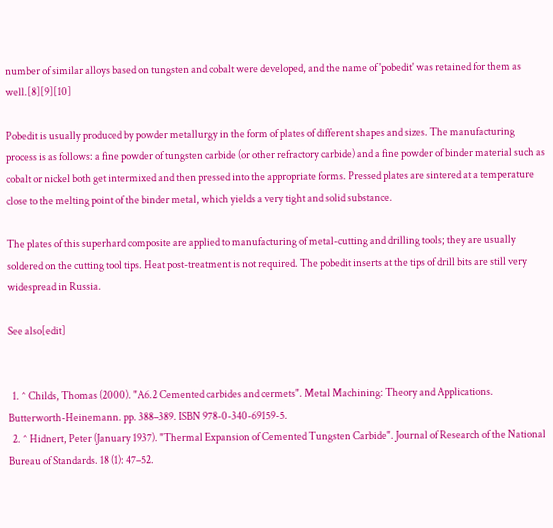number of similar alloys based on tungsten and cobalt were developed, and the name of 'pobedit' was retained for them as well.[8][9][10]

Pobedit is usually produced by powder metallurgy in the form of plates of different shapes and sizes. The manufacturing process is as follows: a fine powder of tungsten carbide (or other refractory carbide) and a fine powder of binder material such as cobalt or nickel both get intermixed and then pressed into the appropriate forms. Pressed plates are sintered at a temperature close to the melting point of the binder metal, which yields a very tight and solid substance.

The plates of this superhard composite are applied to manufacturing of metal-cutting and drilling tools; they are usually soldered on the cutting tool tips. Heat post-treatment is not required. The pobedit inserts at the tips of drill bits are still very widespread in Russia.

See also[edit]


  1. ^ Childs, Thomas (2000). "A6.2 Cemented carbides and cermets". Metal Machining: Theory and Applications. Butterworth-Heinemann. pp. 388–389. ISBN 978-0-340-69159-5.
  2. ^ Hidnert, Peter (January 1937). "Thermal Expansion of Cemented Tungsten Carbide". Journal of Research of the National Bureau of Standards. 18 (1): 47–52.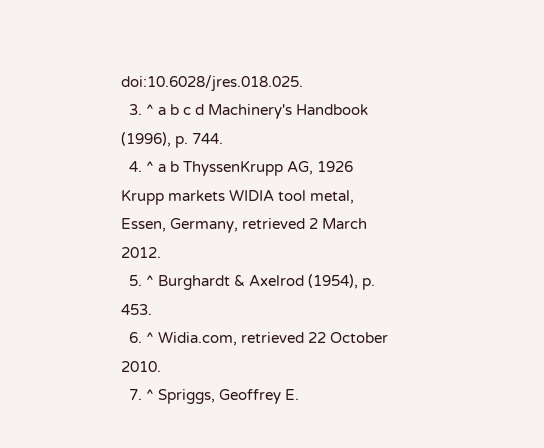doi:10.6028/jres.018.025.
  3. ^ a b c d Machinery's Handbook (1996), p. 744.
  4. ^ a b ThyssenKrupp AG, 1926 Krupp markets WIDIA tool metal, Essen, Germany, retrieved 2 March 2012.
  5. ^ Burghardt & Axelrod (1954), p. 453.
  6. ^ Widia.com, retrieved 22 October 2010.
  7. ^ Spriggs, Geoffrey E.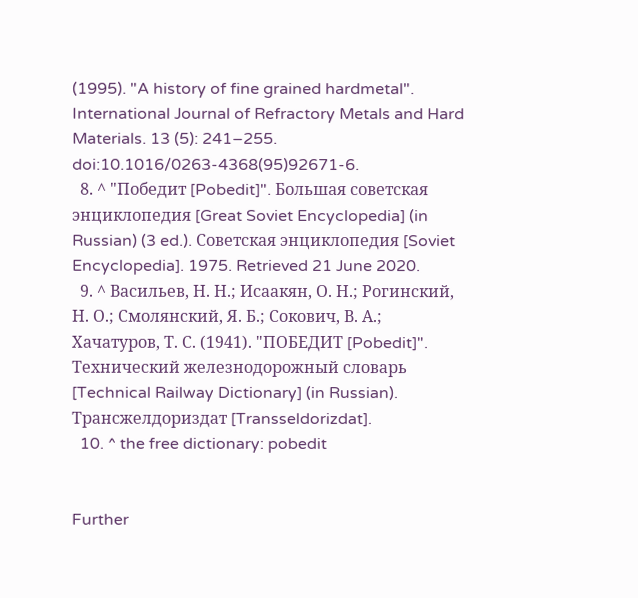(1995). "A history of fine grained hardmetal". International Journal of Refractory Metals and Hard Materials. 13 (5): 241–255. doi:10.1016/0263-4368(95)92671-6.
  8. ^ "Победит [Pobedit]". Большая советская энциклопедия [Great Soviet Encyclopedia] (in Russian) (3 ed.). Советская энциклопедия [Soviet Encyclopedia]. 1975. Retrieved 21 June 2020.
  9. ^ Васильев, Н. Н.; Исаакян, О. Н.; Рогинский, Н. О.; Смолянский, Я. Б.; Сокович, В. А.; Хачатуров, Т. С. (1941). "ПОБЕДИТ [Pobedit]". Технический железнодорожный словарь [Technical Railway Dictionary] (in Russian). Трансжелдориздат [Transseldorizdat].
  10. ^ the free dictionary: pobedit


Further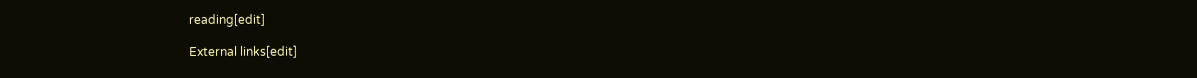reading[edit]

External links[edit]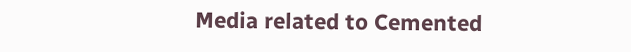Media related to Cemented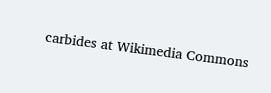carbides at Wikimedia Commons